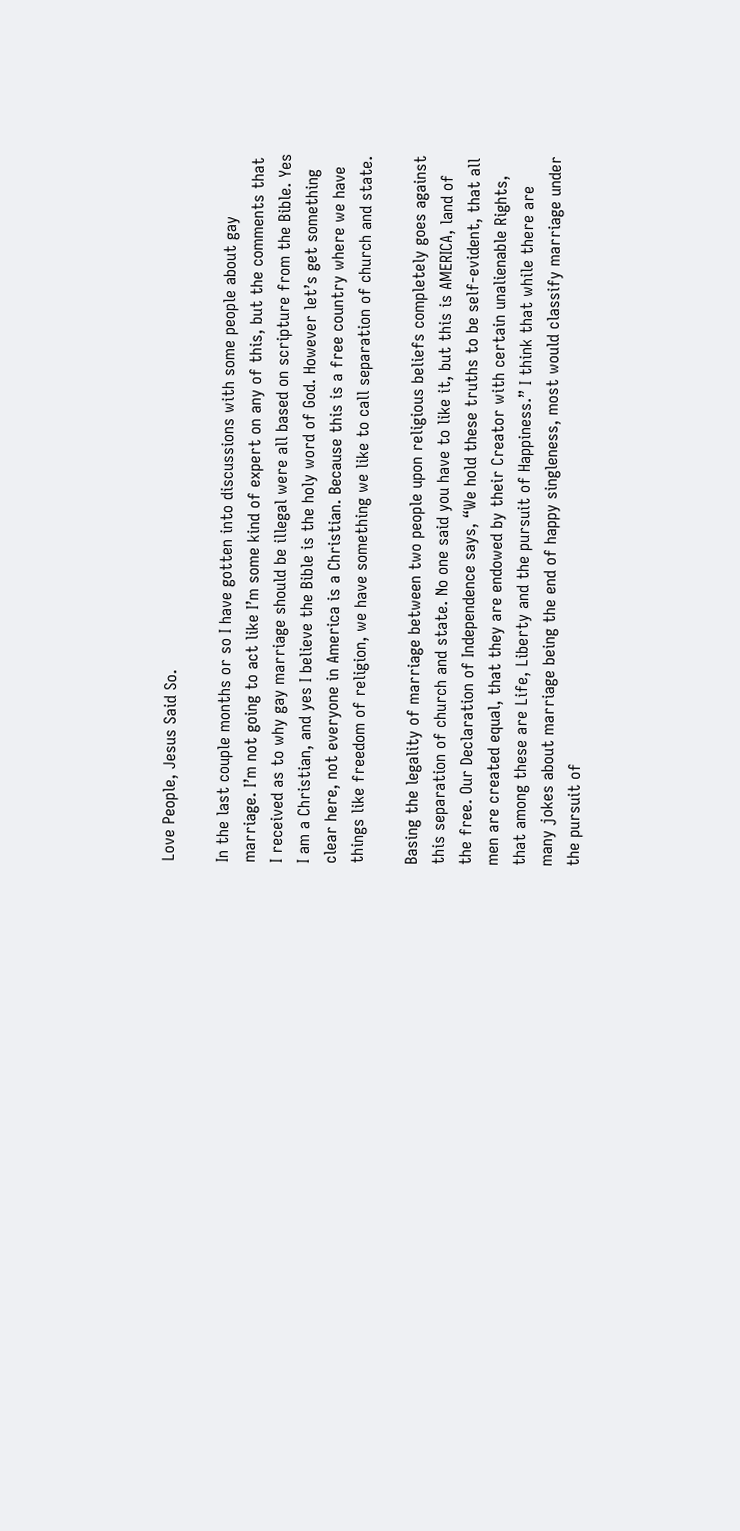Love People, Jesus Said So.

In the last couple months or so I have gotten into discussions with some people about gay marriage. I’m not going to act like I’m some kind of expert on any of this, but the comments that I received as to why gay marriage should be illegal were all based on scripture from the Bible. Yes I am a Christian, and yes I believe the Bible is the holy word of God. However let’s get something clear here, not everyone in America is a Christian. Because this is a free country where we have things like freedom of religion, we have something we like to call separation of church and state.

Basing the legality of marriage between two people upon religious beliefs completely goes against this separation of church and state. No one said you have to like it, but this is AMERICA, land of the free. Our Declaration of Independence says, “We hold these truths to be self-evident, that all men are created equal, that they are endowed by their Creator with certain unalienable Rights, that among these are Life, Liberty and the pursuit of Happiness.” I think that while there are many jokes about marriage being the end of happy singleness, most would classify marriage under the pursuit of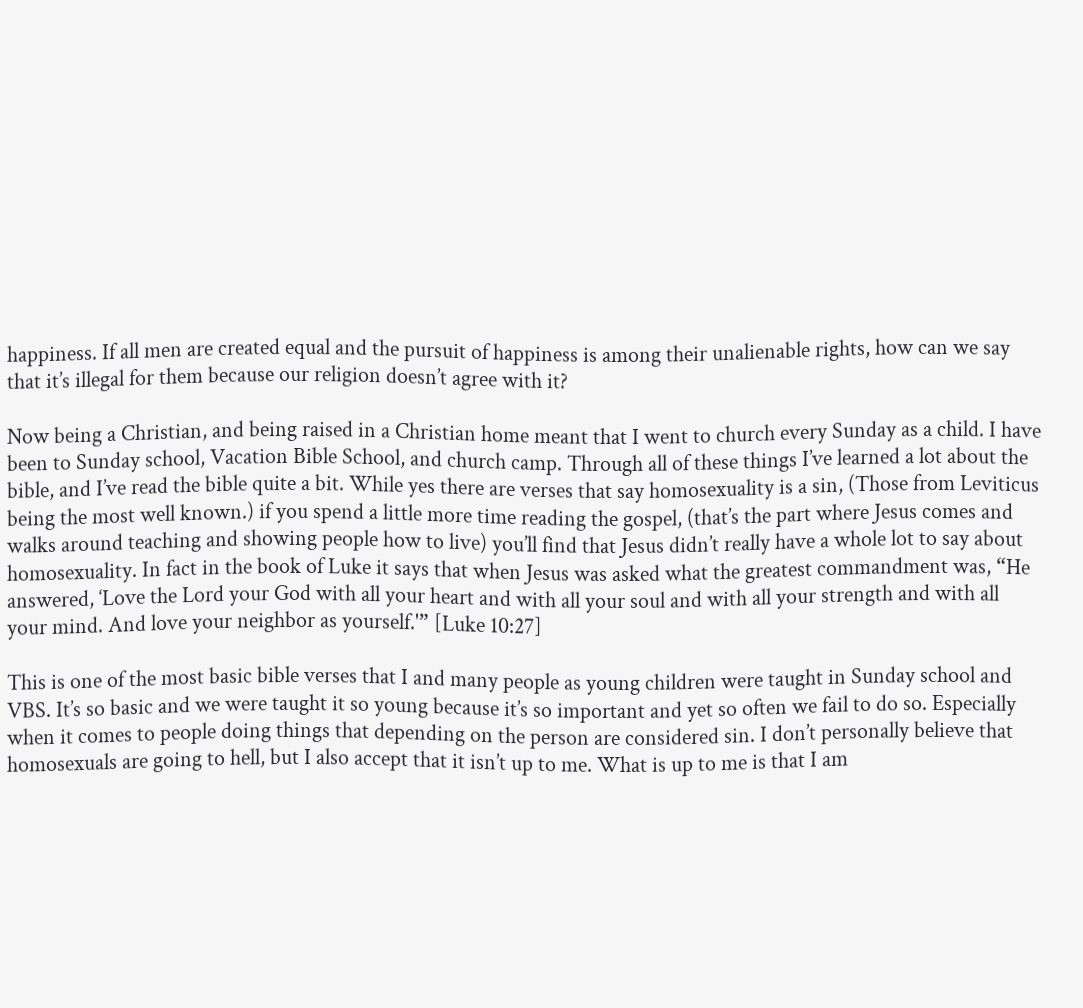happiness. If all men are created equal and the pursuit of happiness is among their unalienable rights, how can we say that it’s illegal for them because our religion doesn’t agree with it?

Now being a Christian, and being raised in a Christian home meant that I went to church every Sunday as a child. I have been to Sunday school, Vacation Bible School, and church camp. Through all of these things I’ve learned a lot about the bible, and I’ve read the bible quite a bit. While yes there are verses that say homosexuality is a sin, (Those from Leviticus being the most well known.) if you spend a little more time reading the gospel, (that’s the part where Jesus comes and walks around teaching and showing people how to live) you’ll find that Jesus didn’t really have a whole lot to say about homosexuality. In fact in the book of Luke it says that when Jesus was asked what the greatest commandment was, “He answered, ‘Love the Lord your God with all your heart and with all your soul and with all your strength and with all your mind. And love your neighbor as yourself.'” [Luke 10:27]

This is one of the most basic bible verses that I and many people as young children were taught in Sunday school and VBS. It’s so basic and we were taught it so young because it’s so important and yet so often we fail to do so. Especially when it comes to people doing things that depending on the person are considered sin. I don’t personally believe that homosexuals are going to hell, but I also accept that it isn’t up to me. What is up to me is that I am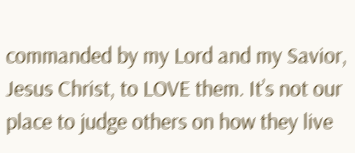commanded by my Lord and my Savior, Jesus Christ, to LOVE them. It’s not our place to judge others on how they live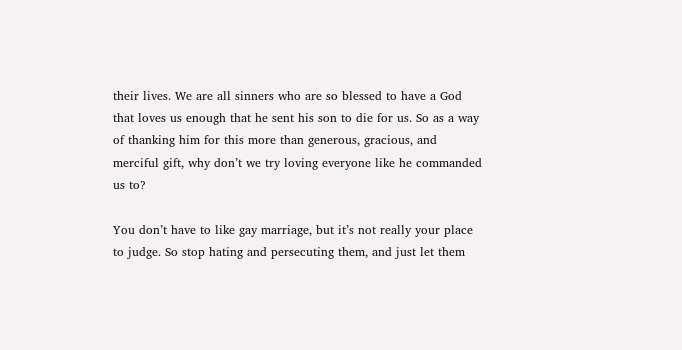their lives. We are all sinners who are so blessed to have a God that loves us enough that he sent his son to die for us. So as a way of thanking him for this more than generous, gracious, and merciful gift, why don’t we try loving everyone like he commanded us to?

You don’t have to like gay marriage, but it’s not really your place to judge. So stop hating and persecuting them, and just let them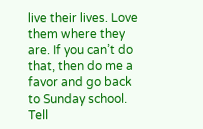live their lives. Love them where they are. If you can’t do that, then do me a favor and go back to Sunday school. Tell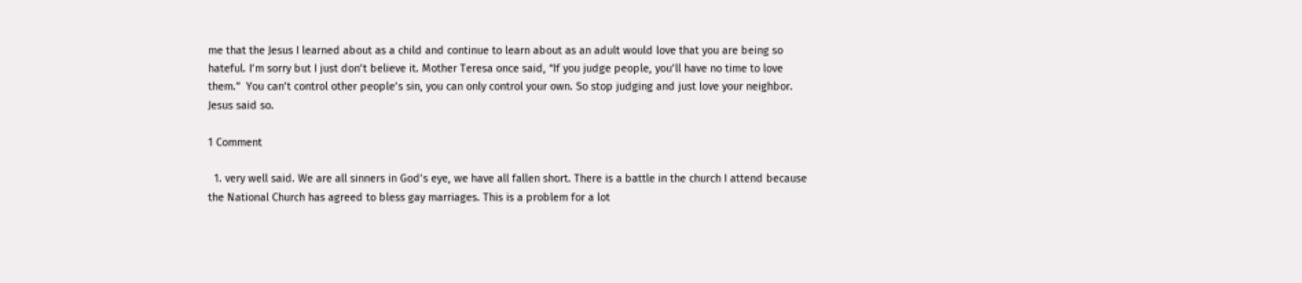me that the Jesus I learned about as a child and continue to learn about as an adult would love that you are being so hateful. I’m sorry but I just don’t believe it. Mother Teresa once said, “If you judge people, you’ll have no time to love them.”  You can’t control other people’s sin, you can only control your own. So stop judging and just love your neighbor. Jesus said so.

1 Comment

  1. very well said. We are all sinners in God’s eye, we have all fallen short. There is a battle in the church I attend because the National Church has agreed to bless gay marriages. This is a problem for a lot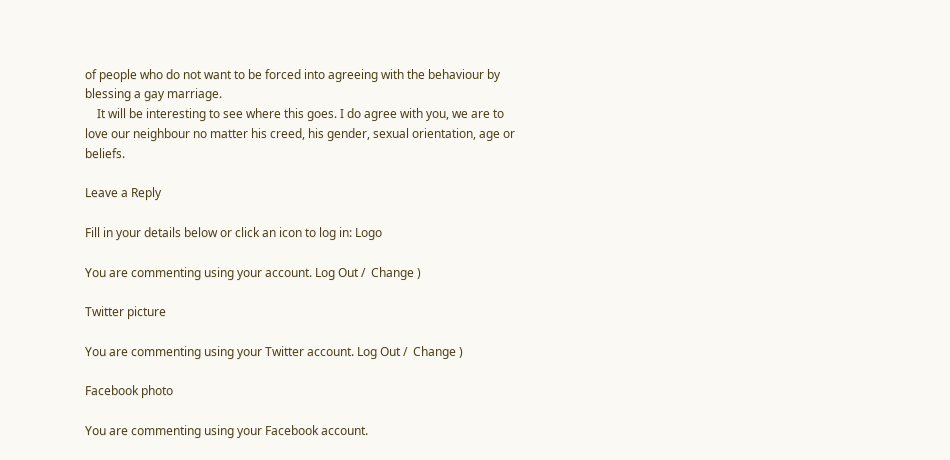of people who do not want to be forced into agreeing with the behaviour by blessing a gay marriage.
    It will be interesting to see where this goes. I do agree with you, we are to love our neighbour no matter his creed, his gender, sexual orientation, age or beliefs.

Leave a Reply

Fill in your details below or click an icon to log in: Logo

You are commenting using your account. Log Out /  Change )

Twitter picture

You are commenting using your Twitter account. Log Out /  Change )

Facebook photo

You are commenting using your Facebook account.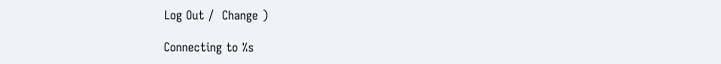Log Out /  Change )

Connecting to %s